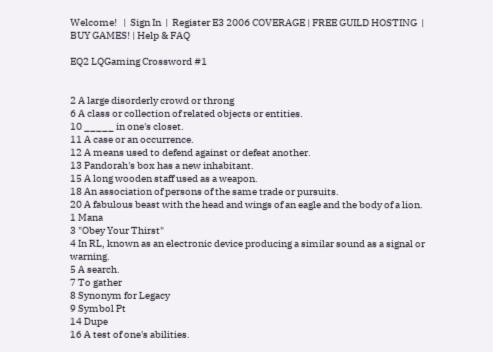Welcome!   |  Sign In  |  Register E3 2006 COVERAGE | FREE GUILD HOSTING  | BUY GAMES! | Help & FAQ

EQ2 LQGaming Crossword #1


2 A large disorderly crowd or throng
6 A class or collection of related objects or entities.
10 _____ in one's closet.
11 A case or an occurrence.
12 A means used to defend against or defeat another.
13 Pandorah's box has a new inhabitant.
15 A long wooden staff used as a weapon.
18 An association of persons of the same trade or pursuits.
20 A fabulous beast with the head and wings of an eagle and the body of a lion.
1 Mana
3 "Obey Your Thirst"
4 In RL, known as an electronic device producing a similar sound as a signal or warning.
5 A search.
7 To gather
8 Synonym for Legacy
9 Symbol Pt
14 Dupe
16 A test of one's abilities.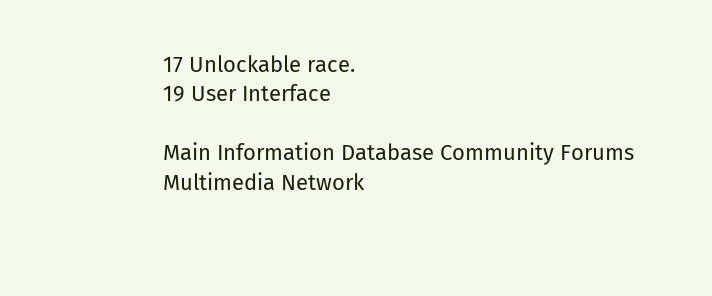17 Unlockable race.
19 User Interface

Main Information Database Community Forums Multimedia Network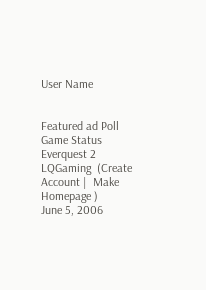User Name


Featured ad Poll Game Status
Everquest 2 LQGaming  (Create Account |  Make Homepage )
June 5, 2006